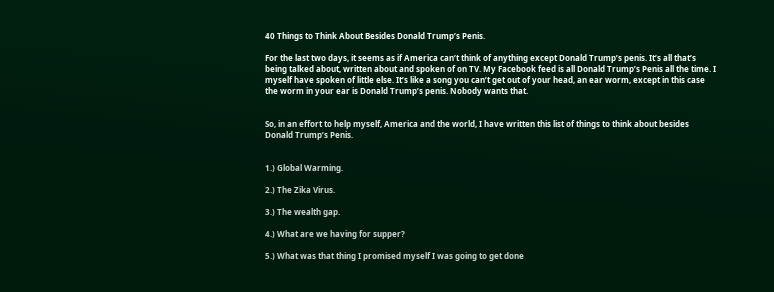40 Things to Think About Besides Donald Trump’s Penis.

For the last two days, it seems as if America can’t think of anything except Donald Trump’s penis. It’s all that’s being talked about, written about and spoken of on TV. My Facebook feed is all Donald Trump’s Penis all the time. I myself have spoken of little else. It’s like a song you can’t get out of your head, an ear worm, except in this case the worm in your ear is Donald Trump’s penis. Nobody wants that.


So, in an effort to help myself, America and the world, I have written this list of things to think about besides Donald Trump’s Penis.


1.) Global Warming.

2.) The Zika Virus.

3.) The wealth gap.

4.) What are we having for supper?

5.) What was that thing I promised myself I was going to get done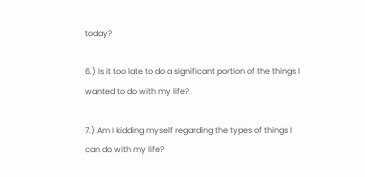today?

6.) Is it too late to do a significant portion of the things I wanted to do with my life?

7.) Am I kidding myself regarding the types of things I can do with my life?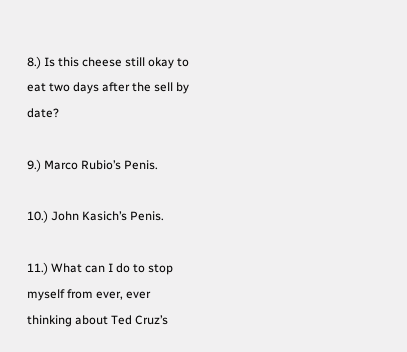8.) Is this cheese still okay to eat two days after the sell by date?

9.) Marco Rubio’s Penis.

10.) John Kasich’s Penis.

11.) What can I do to stop myself from ever, ever thinking about Ted Cruz’s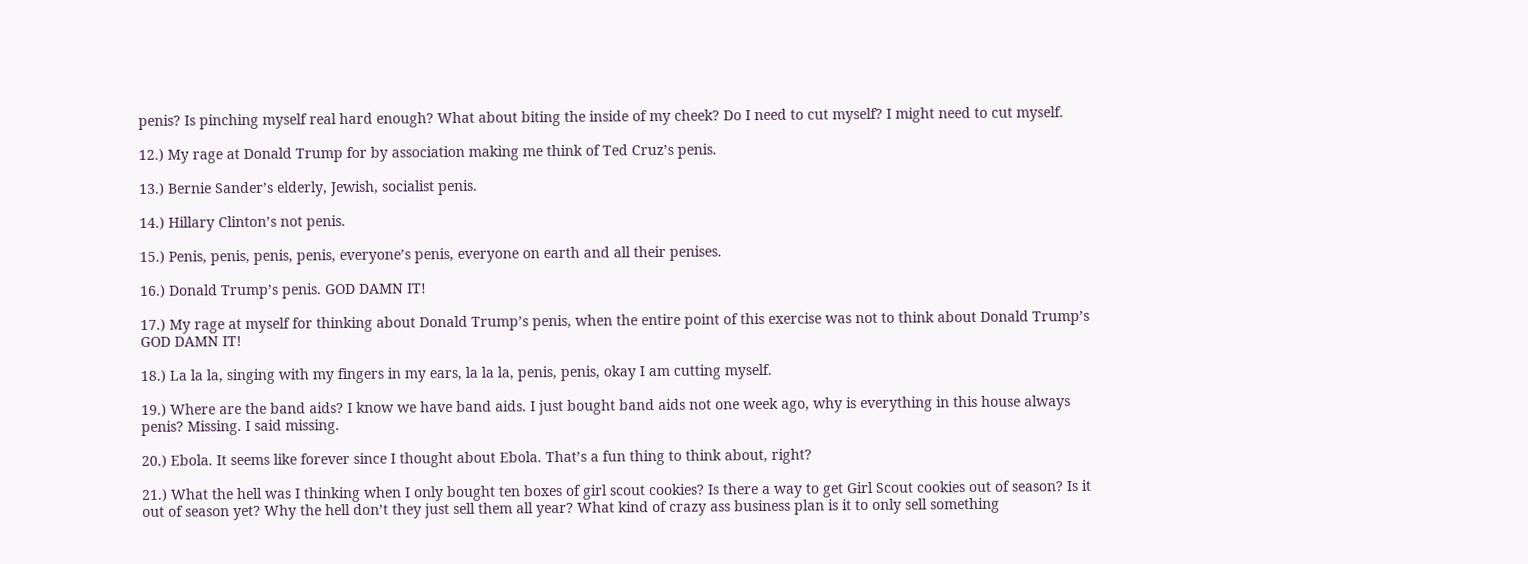penis? Is pinching myself real hard enough? What about biting the inside of my cheek? Do I need to cut myself? I might need to cut myself.

12.) My rage at Donald Trump for by association making me think of Ted Cruz’s penis.

13.) Bernie Sander’s elderly, Jewish, socialist penis.

14.) Hillary Clinton’s not penis.

15.) Penis, penis, penis, penis, everyone’s penis, everyone on earth and all their penises.

16.) Donald Trump’s penis. GOD DAMN IT!

17.) My rage at myself for thinking about Donald Trump’s penis, when the entire point of this exercise was not to think about Donald Trump’s GOD DAMN IT!

18.) La la la, singing with my fingers in my ears, la la la, penis, penis, okay I am cutting myself.

19.) Where are the band aids? I know we have band aids. I just bought band aids not one week ago, why is everything in this house always penis? Missing. I said missing.

20.) Ebola. It seems like forever since I thought about Ebola. That’s a fun thing to think about, right?

21.) What the hell was I thinking when I only bought ten boxes of girl scout cookies? Is there a way to get Girl Scout cookies out of season? Is it out of season yet? Why the hell don’t they just sell them all year? What kind of crazy ass business plan is it to only sell something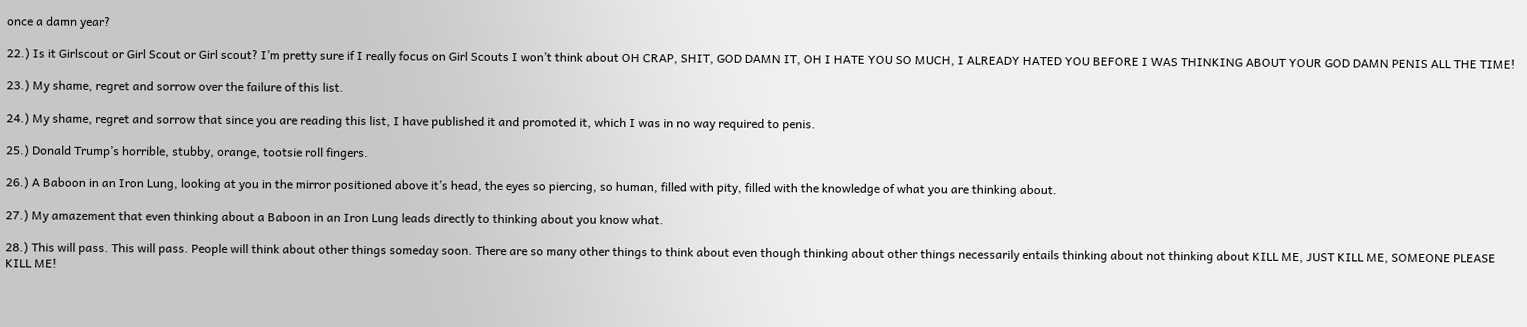once a damn year?

22.) Is it Girlscout or Girl Scout or Girl scout? I’m pretty sure if I really focus on Girl Scouts I won’t think about OH CRAP, SHIT, GOD DAMN IT, OH I HATE YOU SO MUCH, I ALREADY HATED YOU BEFORE I WAS THINKING ABOUT YOUR GOD DAMN PENIS ALL THE TIME!

23.) My shame, regret and sorrow over the failure of this list.

24.) My shame, regret and sorrow that since you are reading this list, I have published it and promoted it, which I was in no way required to penis.

25.) Donald Trump’s horrible, stubby, orange, tootsie roll fingers.

26.) A Baboon in an Iron Lung, looking at you in the mirror positioned above it’s head, the eyes so piercing, so human, filled with pity, filled with the knowledge of what you are thinking about.

27.) My amazement that even thinking about a Baboon in an Iron Lung leads directly to thinking about you know what.

28.) This will pass. This will pass. People will think about other things someday soon. There are so many other things to think about even though thinking about other things necessarily entails thinking about not thinking about KILL ME, JUST KILL ME, SOMEONE PLEASE KILL ME!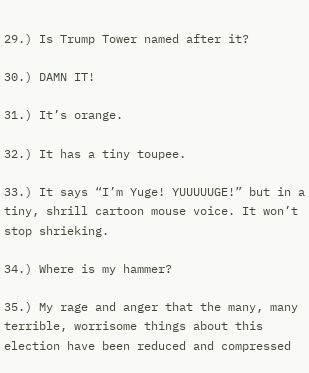29.) Is Trump Tower named after it?

30.) DAMN IT!

31.) It’s orange.

32.) It has a tiny toupee.

33.) It says “I’m Yuge! YUUUUUGE!” but in a tiny, shrill cartoon mouse voice. It won’t stop shrieking.

34.) Where is my hammer?

35.) My rage and anger that the many, many terrible, worrisome things about this election have been reduced and compressed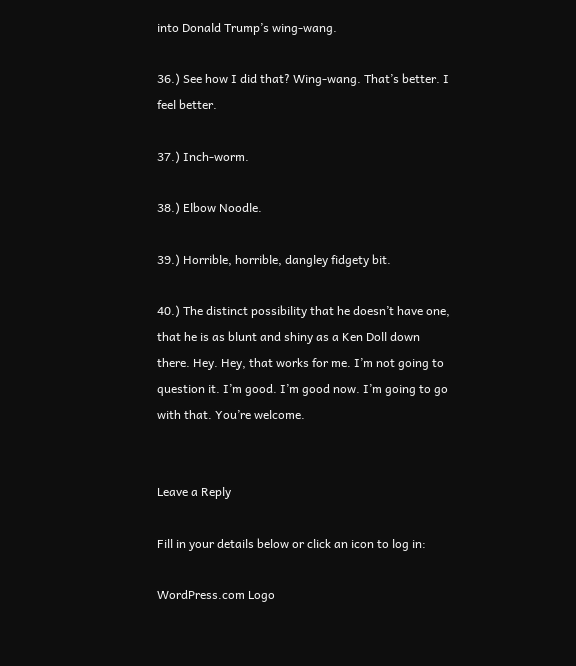into Donald Trump’s wing-wang.

36.) See how I did that? Wing-wang. That’s better. I feel better.

37.) Inch-worm.

38.) Elbow Noodle.

39.) Horrible, horrible, dangley fidgety bit.

40.) The distinct possibility that he doesn’t have one, that he is as blunt and shiny as a Ken Doll down there. Hey. Hey, that works for me. I’m not going to question it. I’m good. I’m good now. I’m going to go with that. You’re welcome.


Leave a Reply

Fill in your details below or click an icon to log in:

WordPress.com Logo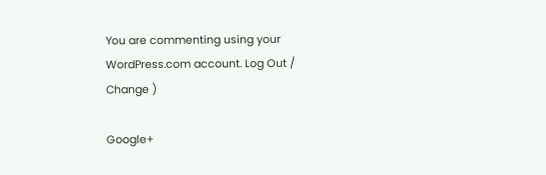You are commenting using your WordPress.com account. Log Out /  Change )

Google+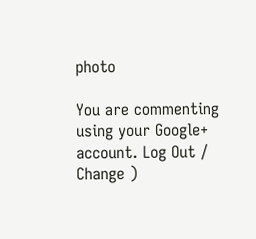photo

You are commenting using your Google+ account. Log Out /  Change )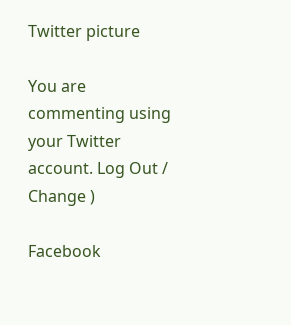Twitter picture

You are commenting using your Twitter account. Log Out /  Change )

Facebook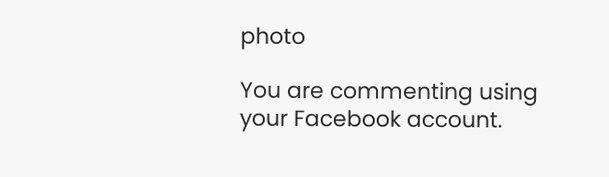photo

You are commenting using your Facebook account.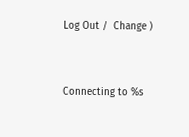Log Out /  Change )


Connecting to %s